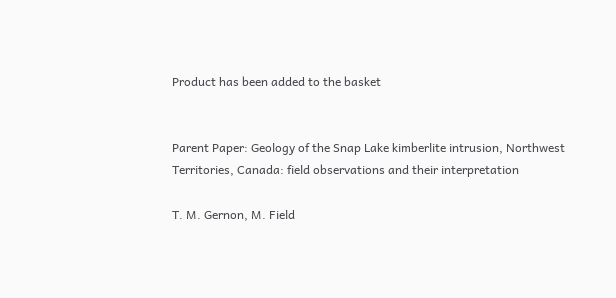Product has been added to the basket


Parent Paper: Geology of the Snap Lake kimberlite intrusion, Northwest Territories, Canada: field observations and their interpretation

T. M. Gernon, M. Field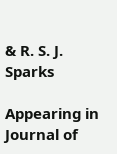& R. S. J. Sparks

Appearing in Journal of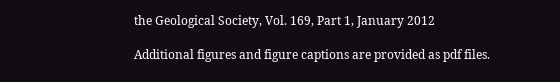the Geological Society, Vol. 169, Part 1, January 2012

Additional figures and figure captions are provided as pdf files.